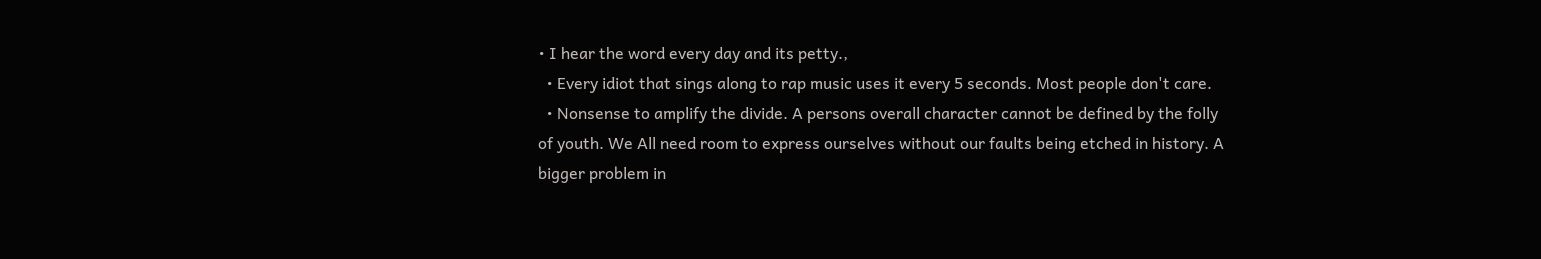• I hear the word every day and its petty.,
  • Every idiot that sings along to rap music uses it every 5 seconds. Most people don't care.
  • Nonsense to amplify the divide. A persons overall character cannot be defined by the folly of youth. We All need room to express ourselves without our faults being etched in history. A bigger problem in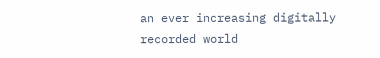an ever increasing digitally recorded world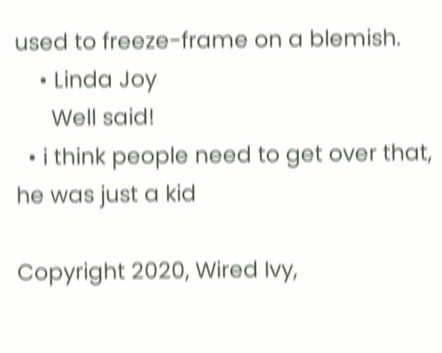used to freeze-frame on a blemish.
    • Linda Joy
      Well said!
  • i think people need to get over that, he was just a kid

Copyright 2020, Wired Ivy,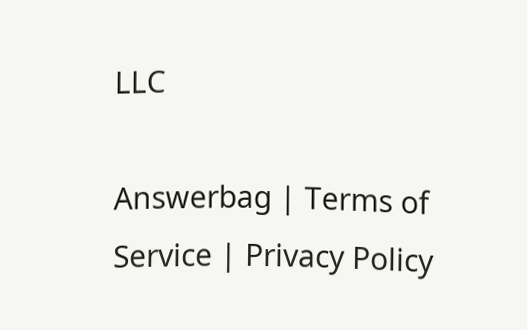LLC

Answerbag | Terms of Service | Privacy Policy